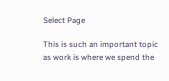Select Page

This is such an important topic as work is where we spend the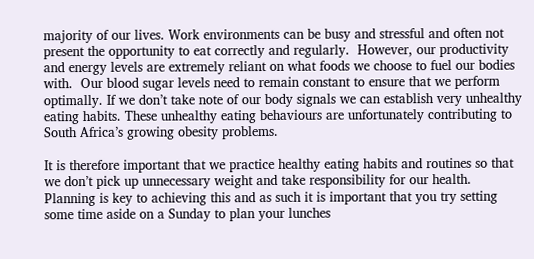majority of our lives. Work environments can be busy and stressful and often not present the opportunity to eat correctly and regularly.  However, our productivity and energy levels are extremely reliant on what foods we choose to fuel our bodies with.  Our blood sugar levels need to remain constant to ensure that we perform optimally. If we don’t take note of our body signals we can establish very unhealthy eating habits. These unhealthy eating behaviours are unfortunately contributing to South Africa’s growing obesity problems.

It is therefore important that we practice healthy eating habits and routines so that we don’t pick up unnecessary weight and take responsibility for our health.  Planning is key to achieving this and as such it is important that you try setting some time aside on a Sunday to plan your lunches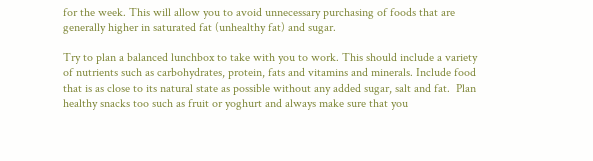for the week. This will allow you to avoid unnecessary purchasing of foods that are generally higher in saturated fat (unhealthy fat) and sugar.

Try to plan a balanced lunchbox to take with you to work. This should include a variety of nutrients such as carbohydrates, protein, fats and vitamins and minerals. Include food that is as close to its natural state as possible without any added sugar, salt and fat.  Plan healthy snacks too such as fruit or yoghurt and always make sure that you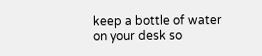keep a bottle of water on your desk so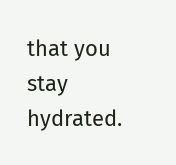that you stay hydrated.